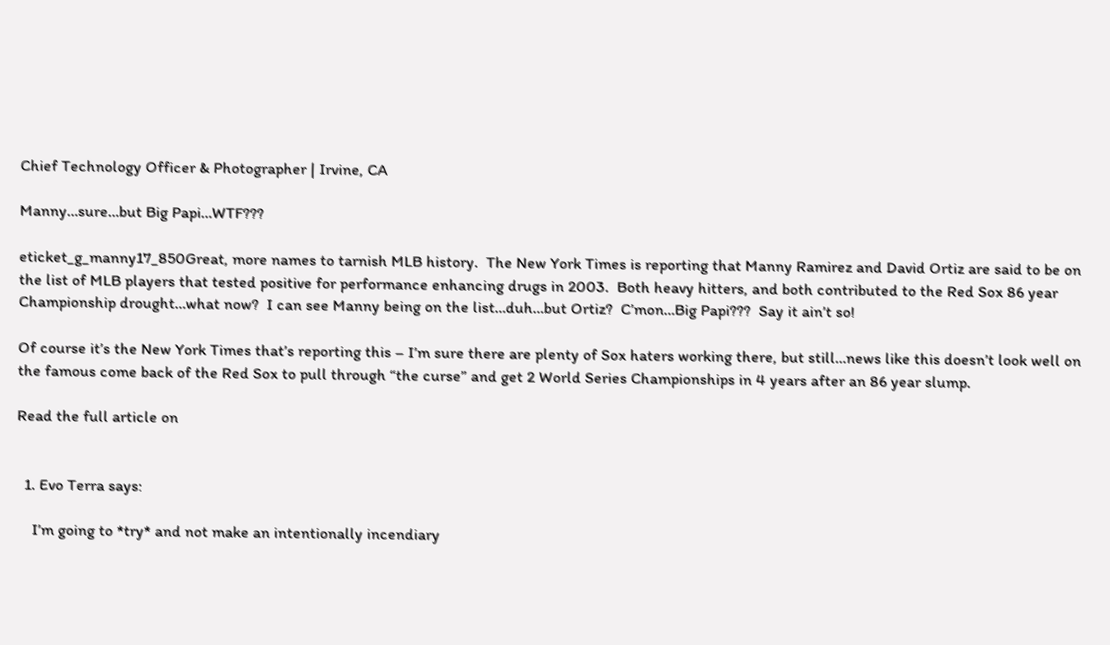Chief Technology Officer & Photographer | Irvine, CA

Manny…sure…but Big Papi…WTF???

eticket_g_manny17_850Great, more names to tarnish MLB history.  The New York Times is reporting that Manny Ramirez and David Ortiz are said to be on the list of MLB players that tested positive for performance enhancing drugs in 2003.  Both heavy hitters, and both contributed to the Red Sox 86 year Championship drought…what now?  I can see Manny being on the list…duh…but Ortiz?  C’mon…Big Papi???  Say it ain’t so!

Of course it’s the New York Times that’s reporting this – I’m sure there are plenty of Sox haters working there, but still…news like this doesn’t look well on the famous come back of the Red Sox to pull through “the curse” and get 2 World Series Championships in 4 years after an 86 year slump.

Read the full article on


  1. Evo Terra says:

    I’m going to *try* and not make an intentionally incendiary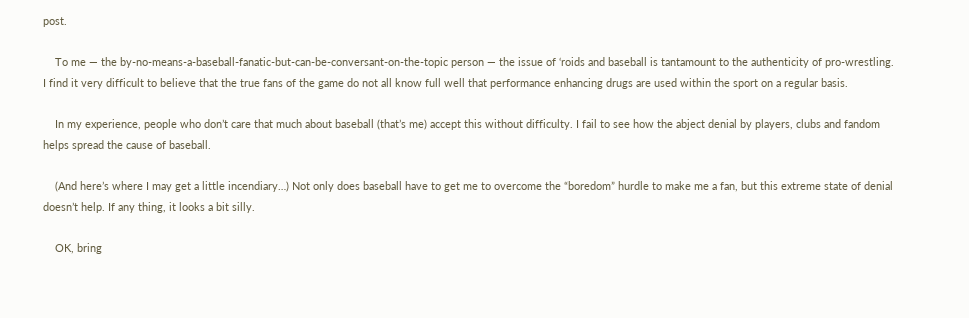post.

    To me — the by-no-means-a-baseball-fanatic-but-can-be-conversant-on-the-topic person — the issue of ‘roids and baseball is tantamount to the authenticity of pro-wrestling. I find it very difficult to believe that the true fans of the game do not all know full well that performance enhancing drugs are used within the sport on a regular basis.

    In my experience, people who don’t care that much about baseball (that’s me) accept this without difficulty. I fail to see how the abject denial by players, clubs and fandom helps spread the cause of baseball.

    (And here’s where I may get a little incendiary…) Not only does baseball have to get me to overcome the “boredom” hurdle to make me a fan, but this extreme state of denial doesn’t help. If any thing, it looks a bit silly.

    OK, bring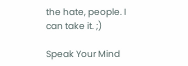the hate, people. I can take it. ;)

Speak Your Mind